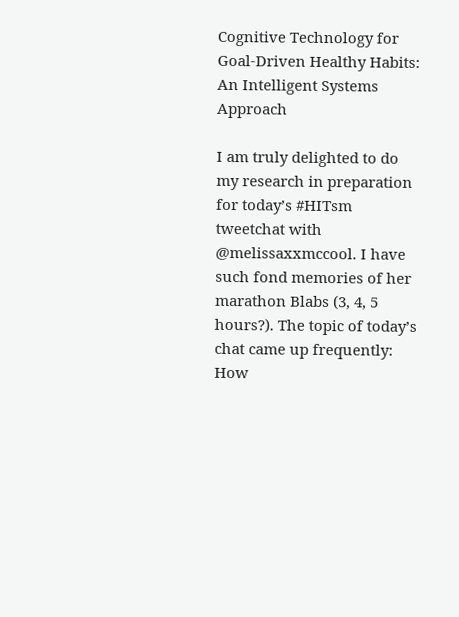Cognitive Technology for Goal-Driven Healthy Habits: An Intelligent Systems Approach

I am truly delighted to do my research in preparation for today’s #HITsm tweetchat with @melissaxxmccool. I have such fond memories of her marathon Blabs (3, 4, 5 hours?). The topic of today’s chat came up frequently: How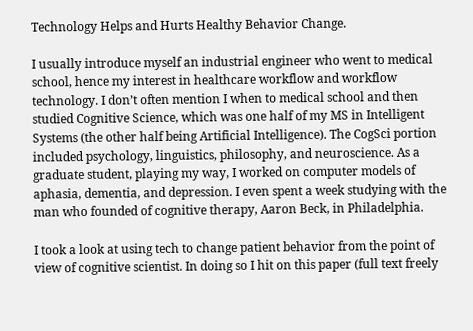Technology Helps and Hurts Healthy Behavior Change.

I usually introduce myself an industrial engineer who went to medical school, hence my interest in healthcare workflow and workflow technology. I don’t often mention I when to medical school and then studied Cognitive Science, which was one half of my MS in Intelligent Systems (the other half being Artificial Intelligence). The CogSci portion included psychology, linguistics, philosophy, and neuroscience. As a graduate student, playing my way, I worked on computer models of aphasia, dementia, and depression. I even spent a week studying with the man who founded of cognitive therapy, Aaron Beck, in Philadelphia.

I took a look at using tech to change patient behavior from the point of view of cognitive scientist. In doing so I hit on this paper (full text freely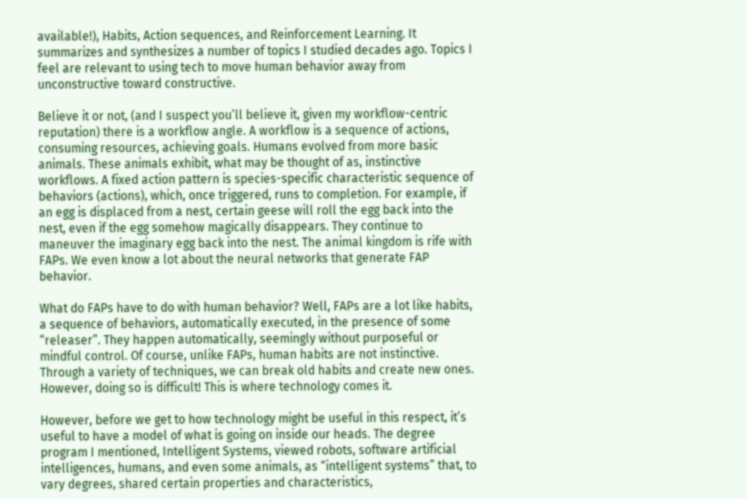available!), Habits, Action sequences, and Reinforcement Learning. It summarizes and synthesizes a number of topics I studied decades ago. Topics I feel are relevant to using tech to move human behavior away from unconstructive toward constructive.

Believe it or not, (and I suspect you’ll believe it, given my workflow-centric reputation) there is a workflow angle. A workflow is a sequence of actions, consuming resources, achieving goals. Humans evolved from more basic animals. These animals exhibit, what may be thought of as, instinctive workflows. A fixed action pattern is species-specific characteristic sequence of behaviors (actions), which, once triggered, runs to completion. For example, if an egg is displaced from a nest, certain geese will roll the egg back into the nest, even if the egg somehow magically disappears. They continue to maneuver the imaginary egg back into the nest. The animal kingdom is rife with FAPs. We even know a lot about the neural networks that generate FAP behavior.

What do FAPs have to do with human behavior? Well, FAPs are a lot like habits, a sequence of behaviors, automatically executed, in the presence of some “releaser”. They happen automatically, seemingly without purposeful or mindful control. Of course, unlike FAPs, human habits are not instinctive. Through a variety of techniques, we can break old habits and create new ones. However, doing so is difficult! This is where technology comes it.

However, before we get to how technology might be useful in this respect, it’s useful to have a model of what is going on inside our heads. The degree program I mentioned, Intelligent Systems, viewed robots, software artificial intelligences, humans, and even some animals, as “intelligent systems” that, to vary degrees, shared certain properties and characteristics,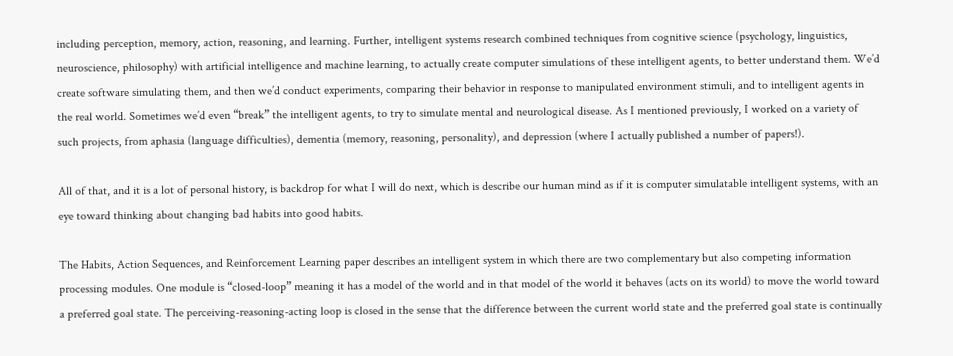including perception, memory, action, reasoning, and learning. Further, intelligent systems research combined techniques from cognitive science (psychology, linguistics, neuroscience, philosophy) with artificial intelligence and machine learning, to actually create computer simulations of these intelligent agents, to better understand them. We’d create software simulating them, and then we’d conduct experiments, comparing their behavior in response to manipulated environment stimuli, and to intelligent agents in the real world. Sometimes we’d even “break” the intelligent agents, to try to simulate mental and neurological disease. As I mentioned previously, I worked on a variety of such projects, from aphasia (language difficulties), dementia (memory, reasoning, personality), and depression (where I actually published a number of papers!).

All of that, and it is a lot of personal history, is backdrop for what I will do next, which is describe our human mind as if it is computer simulatable intelligent systems, with an eye toward thinking about changing bad habits into good habits.

The Habits, Action Sequences, and Reinforcement Learning paper describes an intelligent system in which there are two complementary but also competing information processing modules. One module is “closed-loop” meaning it has a model of the world and in that model of the world it behaves (acts on its world) to move the world toward a preferred goal state. The perceiving-reasoning-acting loop is closed in the sense that the difference between the current world state and the preferred goal state is continually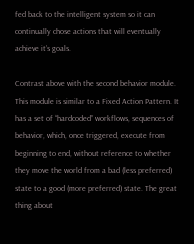fed back to the intelligent system so it can continually chose actions that will eventually achieve it’s goals.

Contrast above with the second behavior module. This module is similar to a Fixed Action Pattern. It has a set of “hardcoded” workflows, sequences of behavior, which, once triggered, execute from beginning to end, without reference to whether they move the world from a bad (less preferred) state to a good (more preferred) state. The great thing about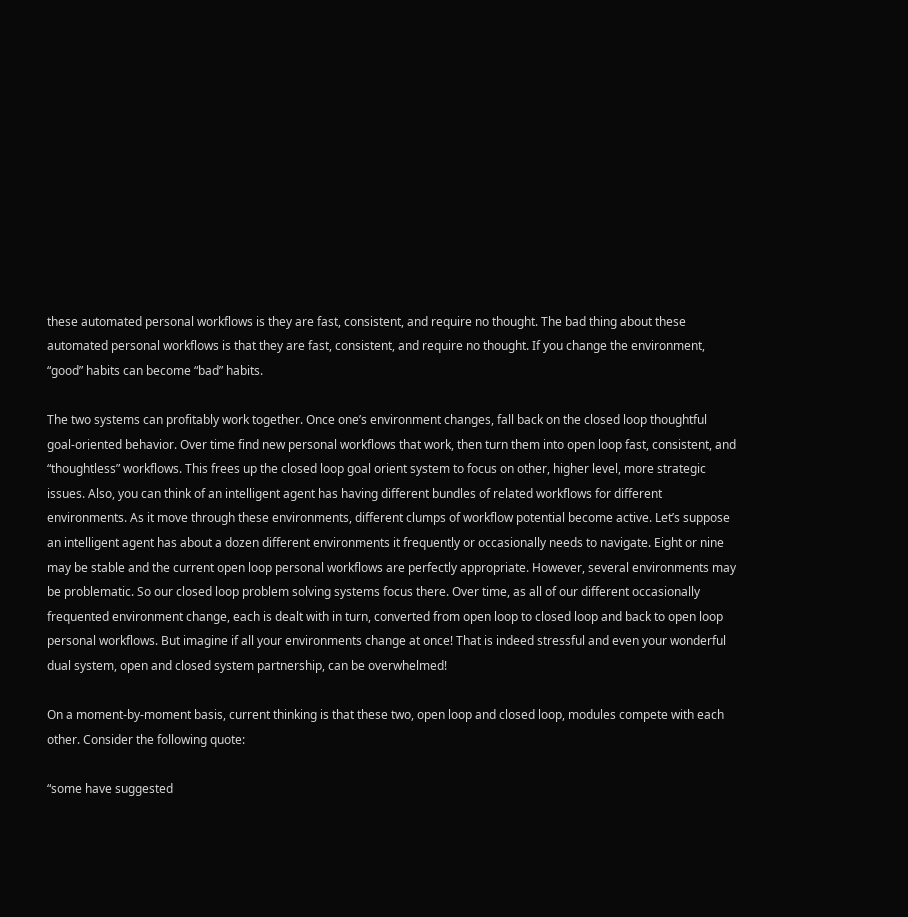these automated personal workflows is they are fast, consistent, and require no thought. The bad thing about these automated personal workflows is that they are fast, consistent, and require no thought. If you change the environment, “good” habits can become “bad” habits.

The two systems can profitably work together. Once one’s environment changes, fall back on the closed loop thoughtful goal-oriented behavior. Over time find new personal workflows that work, then turn them into open loop fast, consistent, and “thoughtless” workflows. This frees up the closed loop goal orient system to focus on other, higher level, more strategic issues. Also, you can think of an intelligent agent has having different bundles of related workflows for different environments. As it move through these environments, different clumps of workflow potential become active. Let’s suppose an intelligent agent has about a dozen different environments it frequently or occasionally needs to navigate. Eight or nine may be stable and the current open loop personal workflows are perfectly appropriate. However, several environments may be problematic. So our closed loop problem solving systems focus there. Over time, as all of our different occasionally frequented environment change, each is dealt with in turn, converted from open loop to closed loop and back to open loop personal workflows. But imagine if all your environments change at once! That is indeed stressful and even your wonderful dual system, open and closed system partnership, can be overwhelmed!

On a moment-by-moment basis, current thinking is that these two, open loop and closed loop, modules compete with each other. Consider the following quote:

“some have suggested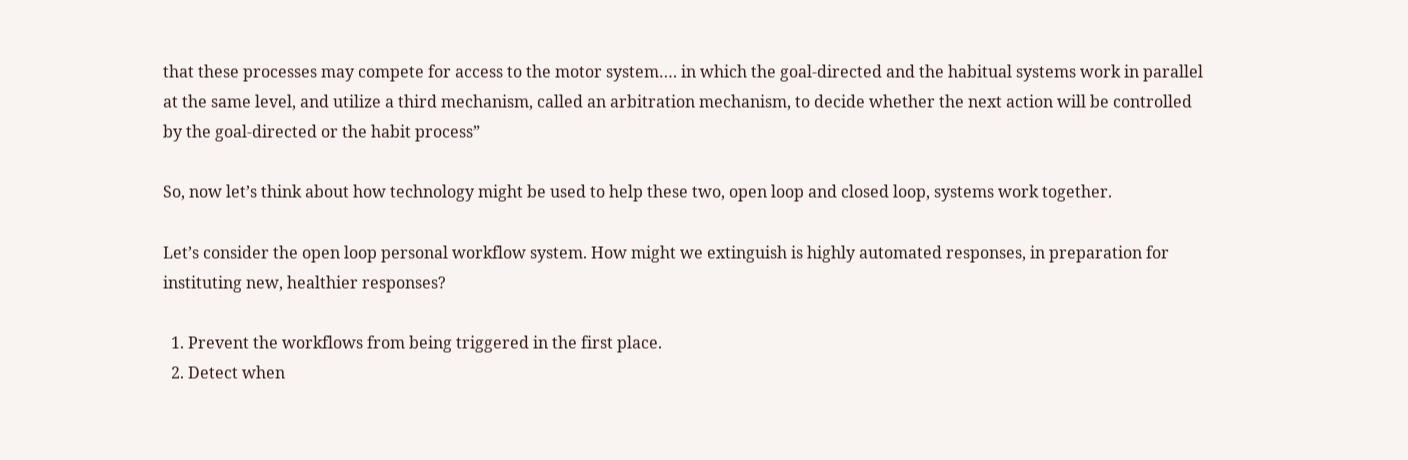that these processes may compete for access to the motor system…. in which the goal-directed and the habitual systems work in parallel at the same level, and utilize a third mechanism, called an arbitration mechanism, to decide whether the next action will be controlled by the goal-directed or the habit process”

So, now let’s think about how technology might be used to help these two, open loop and closed loop, systems work together.

Let’s consider the open loop personal workflow system. How might we extinguish is highly automated responses, in preparation for instituting new, healthier responses?

  1. Prevent the workflows from being triggered in the first place.
  2. Detect when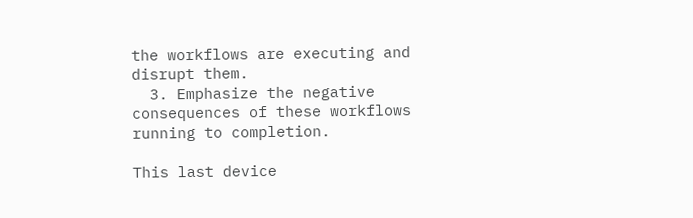the workflows are executing and disrupt them.
  3. Emphasize the negative consequences of these workflows running to completion.

This last device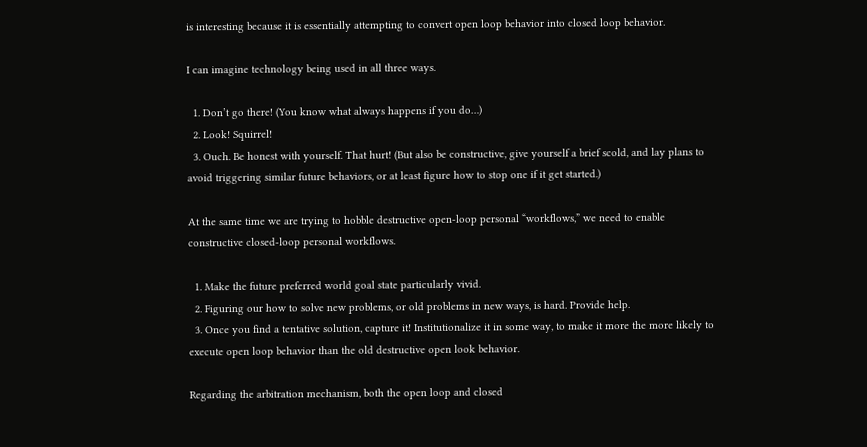is interesting because it is essentially attempting to convert open loop behavior into closed loop behavior.

I can imagine technology being used in all three ways.

  1. Don’t go there! (You know what always happens if you do…)
  2. Look! Squirrel!
  3. Ouch. Be honest with yourself. That hurt! (But also be constructive, give yourself a brief scold, and lay plans to avoid triggering similar future behaviors, or at least figure how to stop one if it get started.)

At the same time we are trying to hobble destructive open-loop personal “workflows,” we need to enable constructive closed-loop personal workflows.

  1. Make the future preferred world goal state particularly vivid.
  2. Figuring our how to solve new problems, or old problems in new ways, is hard. Provide help.
  3. Once you find a tentative solution, capture it! Institutionalize it in some way, to make it more the more likely to execute open loop behavior than the old destructive open look behavior.

Regarding the arbitration mechanism, both the open loop and closed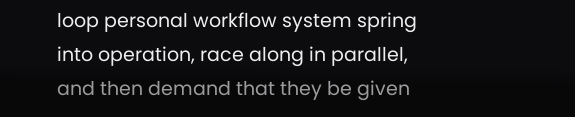loop personal workflow system spring into operation, race along in parallel, and then demand that they be given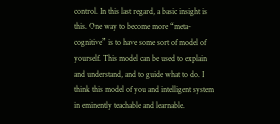control. In this last regard, a basic insight is this. One way to become more “meta-cognitive” is to have some sort of model of yourself. This model can be used to explain and understand, and to guide what to do. I think this model of you and intelligent system in eminently teachable and learnable.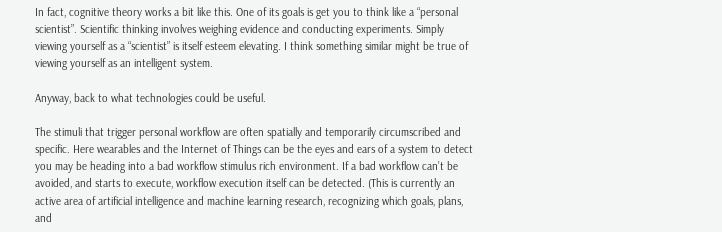In fact, cognitive theory works a bit like this. One of its goals is get you to think like a “personal scientist”. Scientific thinking involves weighing evidence and conducting experiments. Simply viewing yourself as a “scientist” is itself esteem elevating. I think something similar might be true of viewing yourself as an intelligent system.

Anyway, back to what technologies could be useful.

The stimuli that trigger personal workflow are often spatially and temporarily circumscribed and specific. Here wearables and the Internet of Things can be the eyes and ears of a system to detect you may be heading into a bad workflow stimulus rich environment. If a bad workflow can’t be avoided, and starts to execute, workflow execution itself can be detected. (This is currently an active area of artificial intelligence and machine learning research, recognizing which goals, plans, and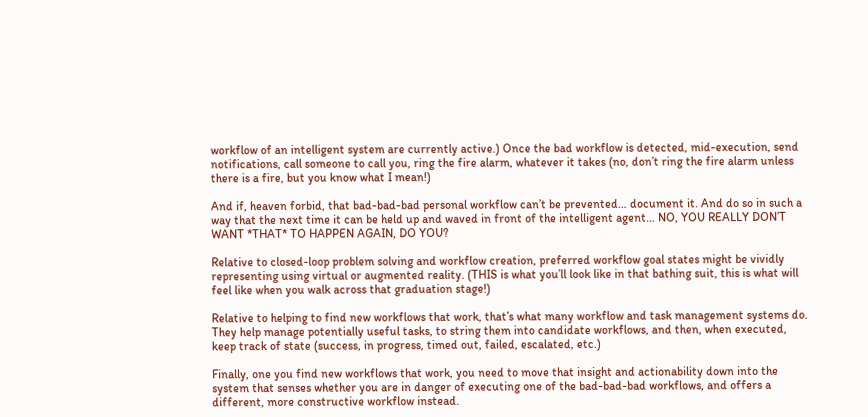workflow of an intelligent system are currently active.) Once the bad workflow is detected, mid-execution, send notifications, call someone to call you, ring the fire alarm, whatever it takes (no, don’t ring the fire alarm unless there is a fire, but you know what I mean!)

And if, heaven forbid, that bad-bad-bad personal workflow can’t be prevented… document it. And do so in such a way that the next time it can be held up and waved in front of the intelligent agent… NO, YOU REALLY DON’T WANT *THAT* TO HAPPEN AGAIN, DO YOU?

Relative to closed-loop problem solving and workflow creation, preferred workflow goal states might be vividly representing using virtual or augmented reality. (THIS is what you’ll look like in that bathing suit, this is what will feel like when you walk across that graduation stage!)

Relative to helping to find new workflows that work, that’s what many workflow and task management systems do. They help manage potentially useful tasks, to string them into candidate workflows, and then, when executed, keep track of state (success, in progress, timed out, failed, escalated, etc.)

Finally, one you find new workflows that work, you need to move that insight and actionability down into the system that senses whether you are in danger of executing one of the bad-bad-bad workflows, and offers a different, more constructive workflow instead.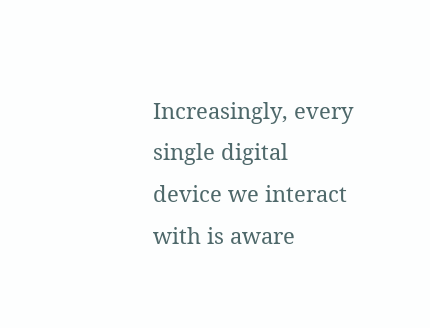Increasingly, every single digital device we interact with is aware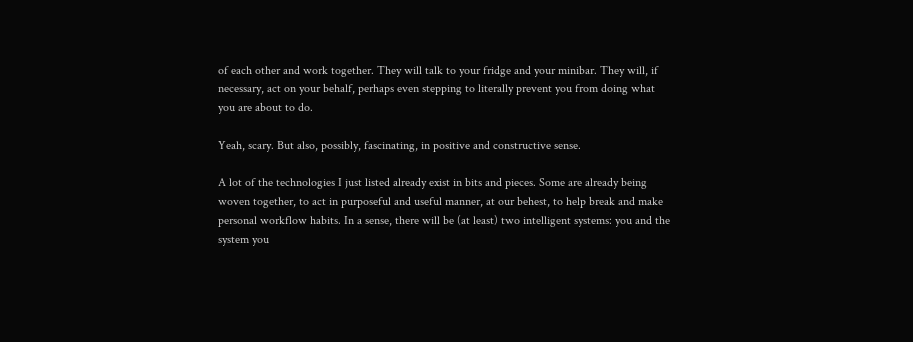of each other and work together. They will talk to your fridge and your minibar. They will, if necessary, act on your behalf, perhaps even stepping to literally prevent you from doing what you are about to do.

Yeah, scary. But also, possibly, fascinating, in positive and constructive sense.

A lot of the technologies I just listed already exist in bits and pieces. Some are already being woven together, to act in purposeful and useful manner, at our behest, to help break and make personal workflow habits. In a sense, there will be (at least) two intelligent systems: you and the system you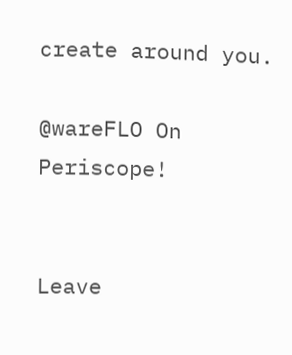create around you.

@wareFLO On Periscope!


Leave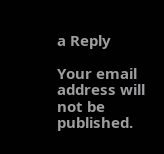a Reply

Your email address will not be published.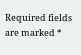Required fields are marked *